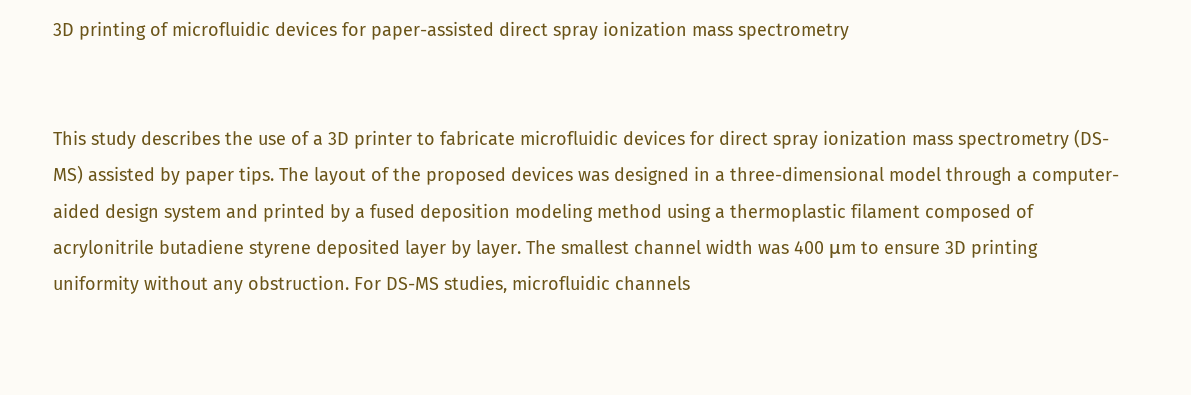3D printing of microfluidic devices for paper-assisted direct spray ionization mass spectrometry


This study describes the use of a 3D printer to fabricate microfluidic devices for direct spray ionization mass spectrometry (DS-MS) assisted by paper tips. The layout of the proposed devices was designed in a three-dimensional model through a computer-aided design system and printed by a fused deposition modeling method using a thermoplastic filament composed of acrylonitrile butadiene styrene deposited layer by layer. The smallest channel width was 400 μm to ensure 3D printing uniformity without any obstruction. For DS-MS studies, microfluidic channels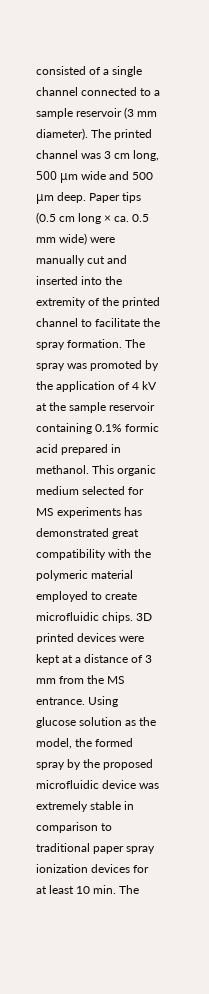consisted of a single channel connected to a sample reservoir (3 mm diameter). The printed channel was 3 cm long, 500 μm wide and 500 μm deep. Paper tips (0.5 cm long × ca. 0.5 mm wide) were manually cut and inserted into the extremity of the printed channel to facilitate the spray formation. The spray was promoted by the application of 4 kV at the sample reservoir containing 0.1% formic acid prepared in methanol. This organic medium selected for MS experiments has demonstrated great compatibility with the polymeric material employed to create microfluidic chips. 3D printed devices were kept at a distance of 3 mm from the MS entrance. Using glucose solution as the model, the formed spray by the proposed microfluidic device was extremely stable in comparison to traditional paper spray ionization devices for at least 10 min. The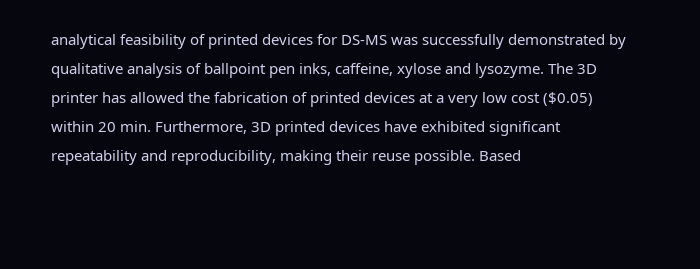analytical feasibility of printed devices for DS-MS was successfully demonstrated by qualitative analysis of ballpoint pen inks, caffeine, xylose and lysozyme. The 3D printer has allowed the fabrication of printed devices at a very low cost ($0.05) within 20 min. Furthermore, 3D printed devices have exhibited significant repeatability and reproducibility, making their reuse possible. Based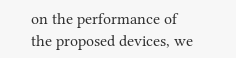on the performance of the proposed devices, we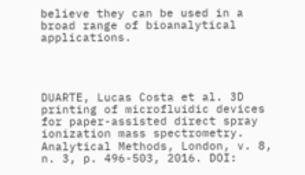believe they can be used in a broad range of bioanalytical applications.




DUARTE, Lucas Costa et al. 3D printing of microfluidic devices for paper-assisted direct spray ionization mass spectrometry. Analytical Methods, London, v. 8, n. 3, p. 496-503, 2016. DOI: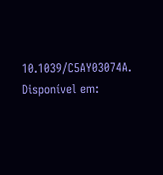10.1039/C5AY03074A. Disponível em: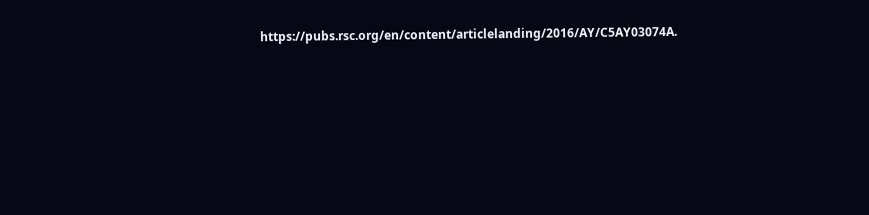https://pubs.rsc.org/en/content/articlelanding/2016/AY/C5AY03074A.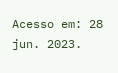Acesso em: 28 jun. 2023.